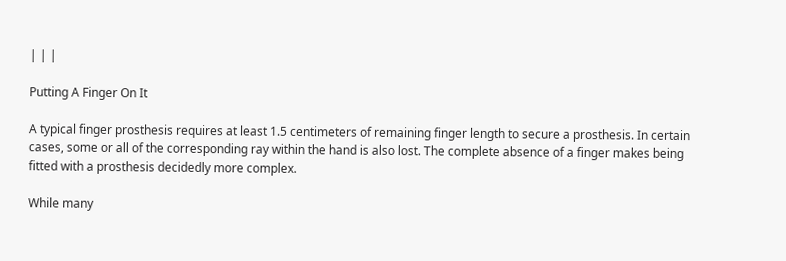| | |

Putting A Finger On It

A typical finger prosthesis requires at least 1.5 centimeters of remaining finger length to secure a prosthesis. In certain cases, some or all of the corresponding ray within the hand is also lost. The complete absence of a finger makes being fitted with a prosthesis decidedly more complex.

While many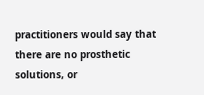practitioners would say that there are no prosthetic solutions, or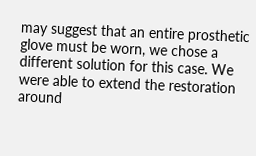may suggest that an entire prosthetic glove must be worn, we chose a different solution for this case. We were able to extend the restoration around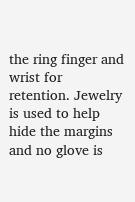the ring finger and wrist for retention. Jewelry is used to help hide the margins and no glove is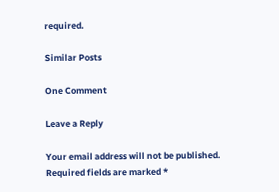required.

Similar Posts

One Comment

Leave a Reply

Your email address will not be published. Required fields are marked *